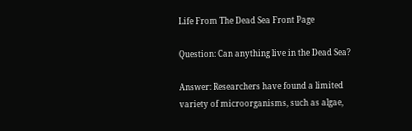Life From The Dead Sea Front Page

Question: Can anything live in the Dead Sea?

Answer: Researchers have found a limited variety of microorganisms, such as algae,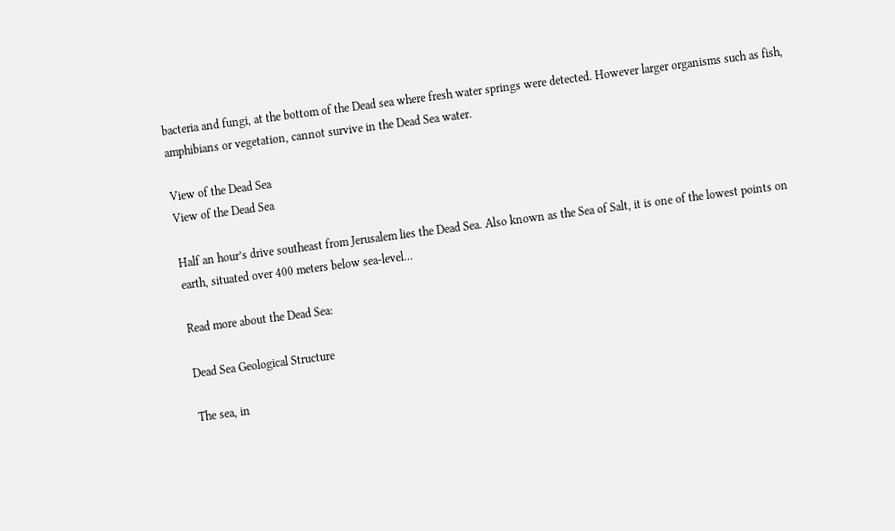bacteria and fungi, at the bottom of the Dead sea where fresh water springs were detected. However larger organisms such as fish, amphibians or vegetation, cannot survive in the Dead Sea water.

View of the Dead Sea
View of the Dead Sea

Half an hour’s drive southeast from Jerusalem lies the Dead Sea. Also known as the Sea of Salt, it is one of the lowest points on earth, situated over 400 meters below sea-level…

Read more about the Dead Sea:

Dead Sea Geological Structure

The sea, in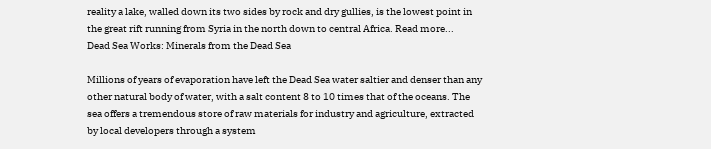reality a lake, walled down its two sides by rock and dry gullies, is the lowest point in the great rift running from Syria in the north down to central Africa. Read more...
Dead Sea Works: Minerals from the Dead Sea

Millions of years of evaporation have left the Dead Sea water saltier and denser than any other natural body of water, with a salt content 8 to 10 times that of the oceans. The sea offers a tremendous store of raw materials for industry and agriculture, extracted by local developers through a system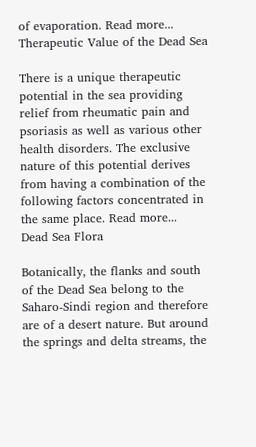of evaporation. Read more...
Therapeutic Value of the Dead Sea

There is a unique therapeutic potential in the sea providing relief from rheumatic pain and psoriasis as well as various other health disorders. The exclusive nature of this potential derives from having a combination of the following factors concentrated in the same place. Read more...
Dead Sea Flora

Botanically, the flanks and south of the Dead Sea belong to the Saharo-Sindi region and therefore are of a desert nature. But around the springs and delta streams, the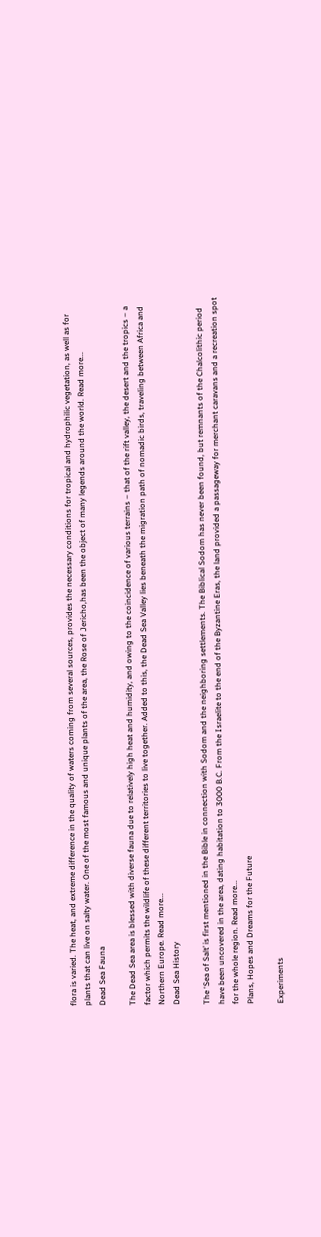flora is varied. The heat, and extreme difference in the quality of waters coming from several sources, provides the necessary conditions for tropical and hydrophilic vegetation, as well as for plants that can live on salty water. One of the most famous and unique plants of the area, the Rose of Jericho,has been the object of many legends around the world. Read more...
Dead Sea Fauna

The Dead Sea area is blessed with diverse fauna due to relatively high heat and humidity, and owing to the coincidence of various terrains – that of the rift valley, the desert and the tropics – a factor which permits the wildlife of these different territories to live together. Added to this, the Dead Sea Valley lies beneath the migration path of nomadic birds, traveling between Africa and Northern Europe. Read more...
Dead Sea History

The ‘Sea of Salt’ is first mentioned in the Bible in connection with Sodom and the neighboring settlements. The Biblical Sodom has never been found, but remnants of the Chalcolithic period have been uncovered in the area, dating habitation to 3000 B.C. From the Israelite to the end of the Byzantine Eras, the land provided a passageway for merchant caravans and a recreation spot for the whole region. Read more...
Plans, Hopes and Dreams for the Future

Experiments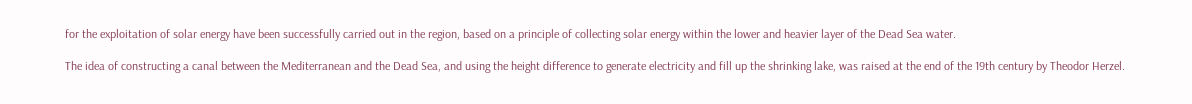for the exploitation of solar energy have been successfully carried out in the region, based on a principle of collecting solar energy within the lower and heavier layer of the Dead Sea water.

The idea of constructing a canal between the Mediterranean and the Dead Sea, and using the height difference to generate electricity and fill up the shrinking lake, was raised at the end of the 19th century by Theodor Herzel.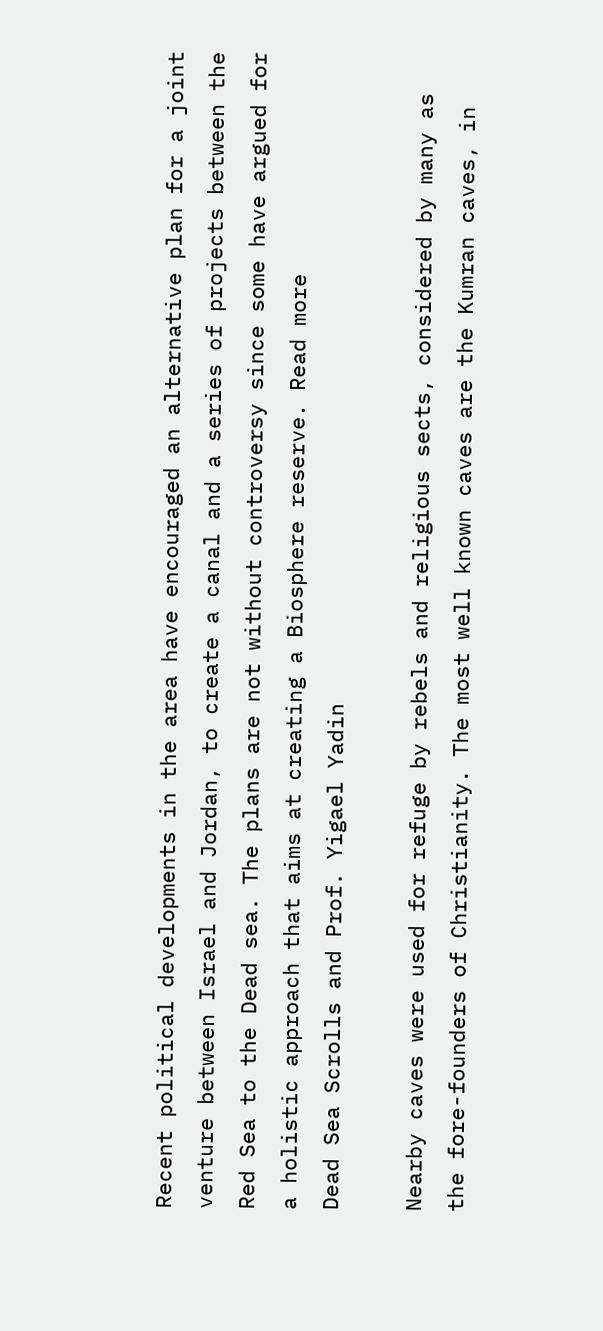Recent political developments in the area have encouraged an alternative plan for a joint venture between Israel and Jordan, to create a canal and a series of projects between the Red Sea to the Dead sea. The plans are not without controversy since some have argued for a holistic approach that aims at creating a Biosphere reserve. Read more
Dead Sea Scrolls and Prof. Yigael Yadin

Nearby caves were used for refuge by rebels and religious sects, considered by many as the fore-founders of Christianity. The most well known caves are the Kumran caves, in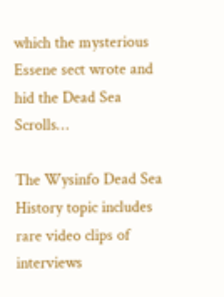which the mysterious Essene sect wrote and hid the Dead Sea Scrolls…

The Wysinfo Dead Sea History topic includes rare video clips of interviews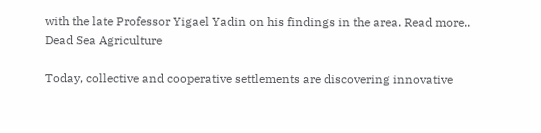with the late Professor Yigael Yadin on his findings in the area. Read more..
Dead Sea Agriculture

Today, collective and cooperative settlements are discovering innovative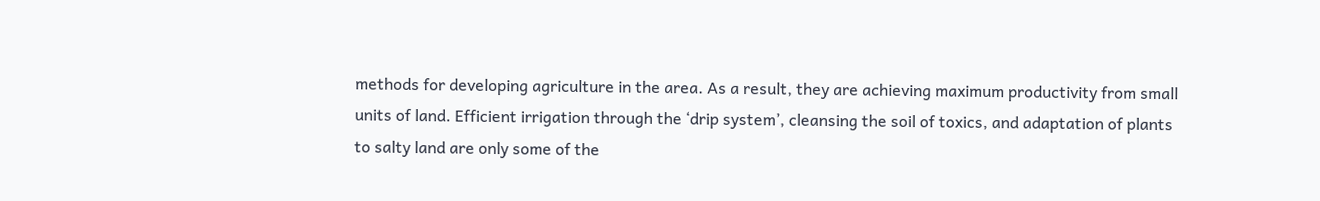methods for developing agriculture in the area. As a result, they are achieving maximum productivity from small units of land. Efficient irrigation through the ‘drip system’, cleansing the soil of toxics, and adaptation of plants to salty land are only some of the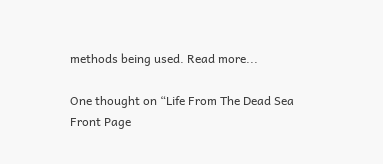methods being used. Read more...

One thought on “Life From The Dead Sea Front Page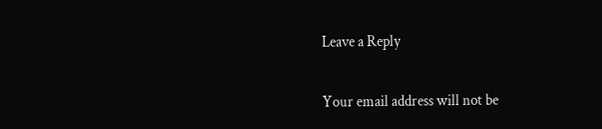Leave a Reply

Your email address will not be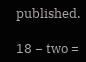published.

18 − two =